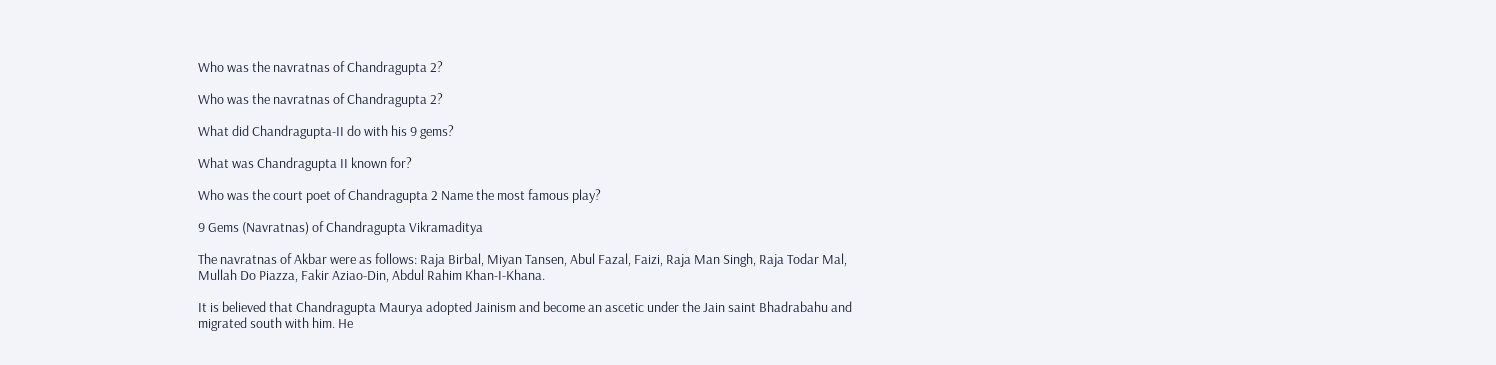Who was the navratnas of Chandragupta 2?

Who was the navratnas of Chandragupta 2?

What did Chandragupta-II do with his 9 gems?

What was Chandragupta II known for?

Who was the court poet of Chandragupta 2 Name the most famous play?

9 Gems (Navratnas) of Chandragupta Vikramaditya

The navratnas of Akbar were as follows: Raja Birbal, Miyan Tansen, Abul Fazal, Faizi, Raja Man Singh, Raja Todar Mal, Mullah Do Piazza, Fakir Aziao-Din, Abdul Rahim Khan-I-Khana.

It is believed that Chandragupta Maurya adopted Jainism and become an ascetic under the Jain saint Bhadrabahu and migrated south with him. He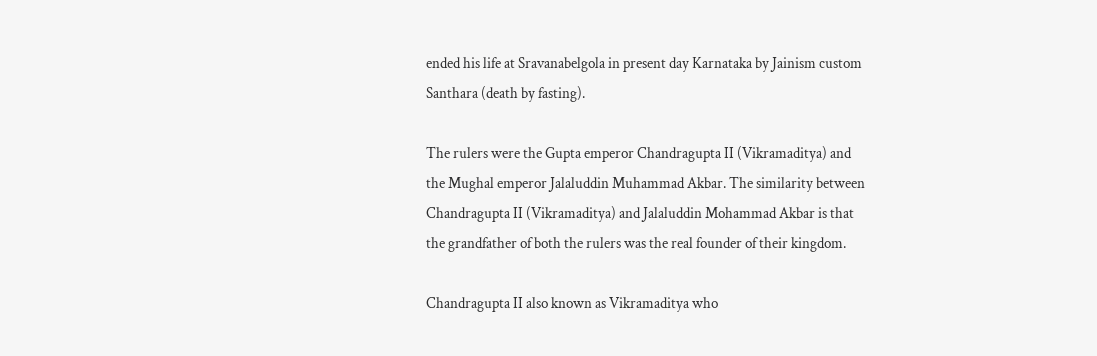ended his life at Sravanabelgola in present day Karnataka by Jainism custom Santhara (death by fasting).

The rulers were the Gupta emperor Chandragupta II (Vikramaditya) and the Mughal emperor Jalaluddin Muhammad Akbar. The similarity between Chandragupta II (Vikramaditya) and Jalaluddin Mohammad Akbar is that the grandfather of both the rulers was the real founder of their kingdom.

Chandragupta II also known as Vikramaditya who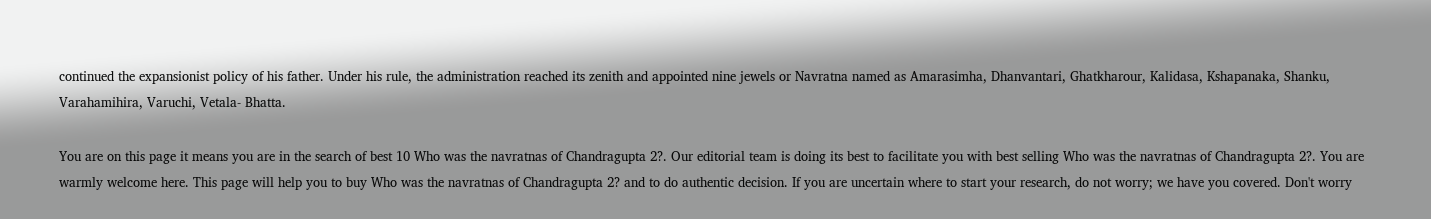continued the expansionist policy of his father. Under his rule, the administration reached its zenith and appointed nine jewels or Navratna named as Amarasimha, Dhanvantari, Ghatkharour, Kalidasa, Kshapanaka, Shanku, Varahamihira, Varuchi, Vetala- Bhatta.

You are on this page it means you are in the search of best 10 Who was the navratnas of Chandragupta 2?. Our editorial team is doing its best to facilitate you with best selling Who was the navratnas of Chandragupta 2?. You are warmly welcome here. This page will help you to buy Who was the navratnas of Chandragupta 2? and to do authentic decision. If you are uncertain where to start your research, do not worry; we have you covered. Don't worry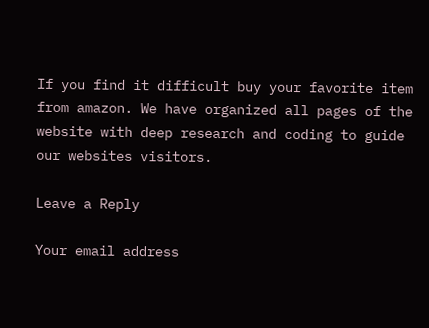If you find it difficult buy your favorite item from amazon. We have organized all pages of the website with deep research and coding to guide our websites visitors.

Leave a Reply

Your email address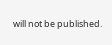will not be published.